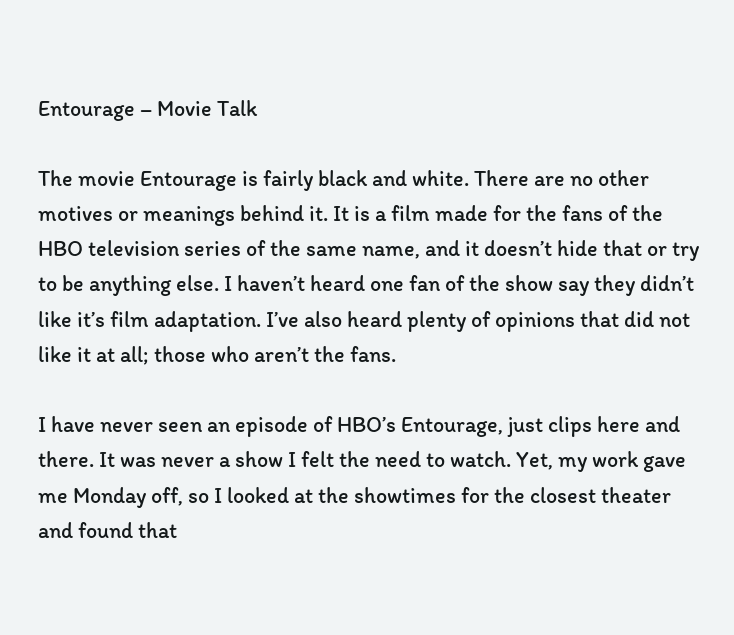Entourage – Movie Talk

The movie Entourage is fairly black and white. There are no other motives or meanings behind it. It is a film made for the fans of the HBO television series of the same name, and it doesn’t hide that or try to be anything else. I haven’t heard one fan of the show say they didn’t like it’s film adaptation. I’ve also heard plenty of opinions that did not like it at all; those who aren’t the fans.

I have never seen an episode of HBO’s Entourage, just clips here and there. It was never a show I felt the need to watch. Yet, my work gave me Monday off, so I looked at the showtimes for the closest theater and found that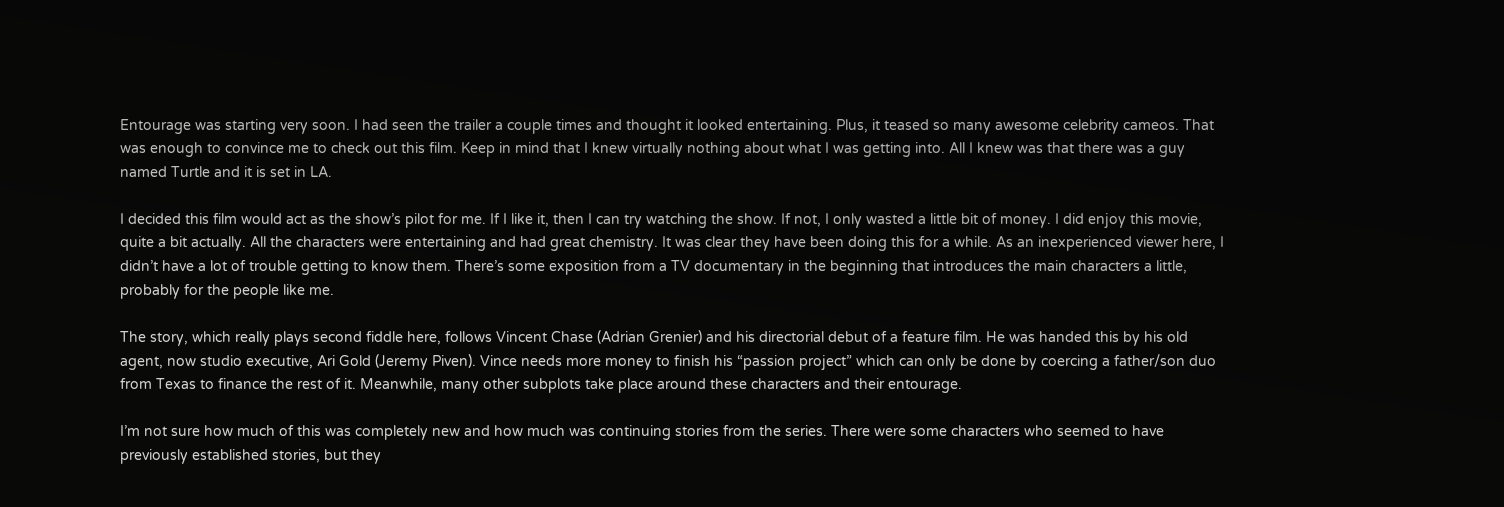Entourage was starting very soon. I had seen the trailer a couple times and thought it looked entertaining. Plus, it teased so many awesome celebrity cameos. That was enough to convince me to check out this film. Keep in mind that I knew virtually nothing about what I was getting into. All I knew was that there was a guy named Turtle and it is set in LA.

I decided this film would act as the show’s pilot for me. If I like it, then I can try watching the show. If not, I only wasted a little bit of money. I did enjoy this movie, quite a bit actually. All the characters were entertaining and had great chemistry. It was clear they have been doing this for a while. As an inexperienced viewer here, I didn’t have a lot of trouble getting to know them. There’s some exposition from a TV documentary in the beginning that introduces the main characters a little, probably for the people like me.

The story, which really plays second fiddle here, follows Vincent Chase (Adrian Grenier) and his directorial debut of a feature film. He was handed this by his old agent, now studio executive, Ari Gold (Jeremy Piven). Vince needs more money to finish his “passion project” which can only be done by coercing a father/son duo from Texas to finance the rest of it. Meanwhile, many other subplots take place around these characters and their entourage.

I’m not sure how much of this was completely new and how much was continuing stories from the series. There were some characters who seemed to have previously established stories, but they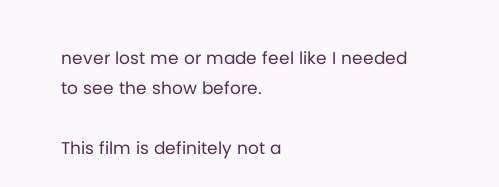never lost me or made feel like I needed to see the show before.

This film is definitely not a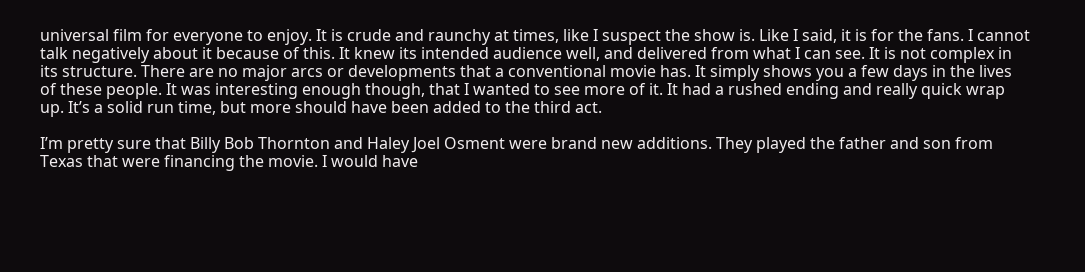universal film for everyone to enjoy. It is crude and raunchy at times, like I suspect the show is. Like I said, it is for the fans. I cannot talk negatively about it because of this. It knew its intended audience well, and delivered from what I can see. It is not complex in its structure. There are no major arcs or developments that a conventional movie has. It simply shows you a few days in the lives of these people. It was interesting enough though, that I wanted to see more of it. It had a rushed ending and really quick wrap up. It’s a solid run time, but more should have been added to the third act.

I’m pretty sure that Billy Bob Thornton and Haley Joel Osment were brand new additions. They played the father and son from Texas that were financing the movie. I would have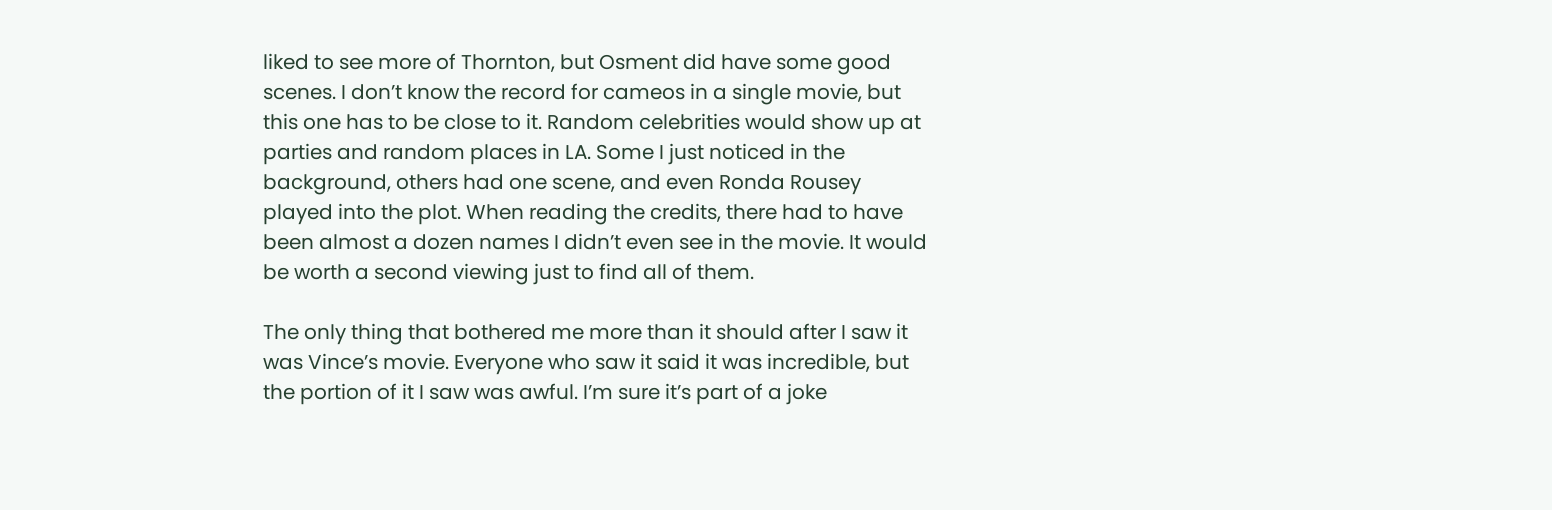liked to see more of Thornton, but Osment did have some good scenes. I don’t know the record for cameos in a single movie, but this one has to be close to it. Random celebrities would show up at parties and random places in LA. Some I just noticed in the background, others had one scene, and even Ronda Rousey played into the plot. When reading the credits, there had to have been almost a dozen names I didn’t even see in the movie. It would be worth a second viewing just to find all of them.

The only thing that bothered me more than it should after I saw it was Vince’s movie. Everyone who saw it said it was incredible, but the portion of it I saw was awful. I’m sure it’s part of a joke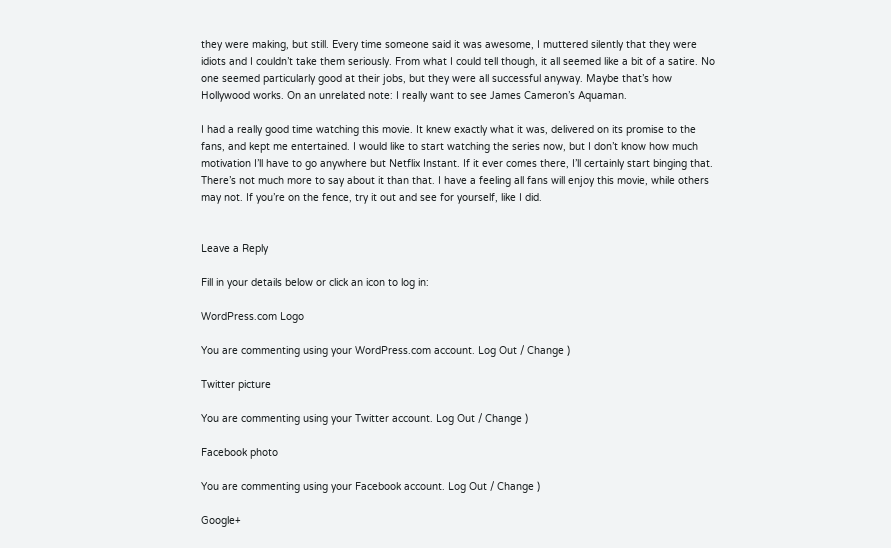they were making, but still. Every time someone said it was awesome, I muttered silently that they were idiots and I couldn’t take them seriously. From what I could tell though, it all seemed like a bit of a satire. No one seemed particularly good at their jobs, but they were all successful anyway. Maybe that’s how Hollywood works. On an unrelated note: I really want to see James Cameron’s Aquaman.

I had a really good time watching this movie. It knew exactly what it was, delivered on its promise to the fans, and kept me entertained. I would like to start watching the series now, but I don’t know how much motivation I’ll have to go anywhere but Netflix Instant. If it ever comes there, I’ll certainly start binging that. There’s not much more to say about it than that. I have a feeling all fans will enjoy this movie, while others may not. If you’re on the fence, try it out and see for yourself, like I did.


Leave a Reply

Fill in your details below or click an icon to log in:

WordPress.com Logo

You are commenting using your WordPress.com account. Log Out / Change )

Twitter picture

You are commenting using your Twitter account. Log Out / Change )

Facebook photo

You are commenting using your Facebook account. Log Out / Change )

Google+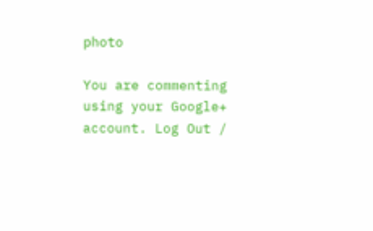photo

You are commenting using your Google+ account. Log Out /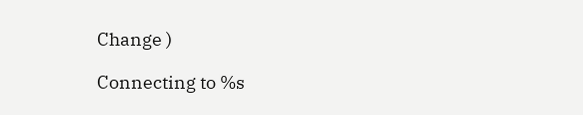Change )

Connecting to %s